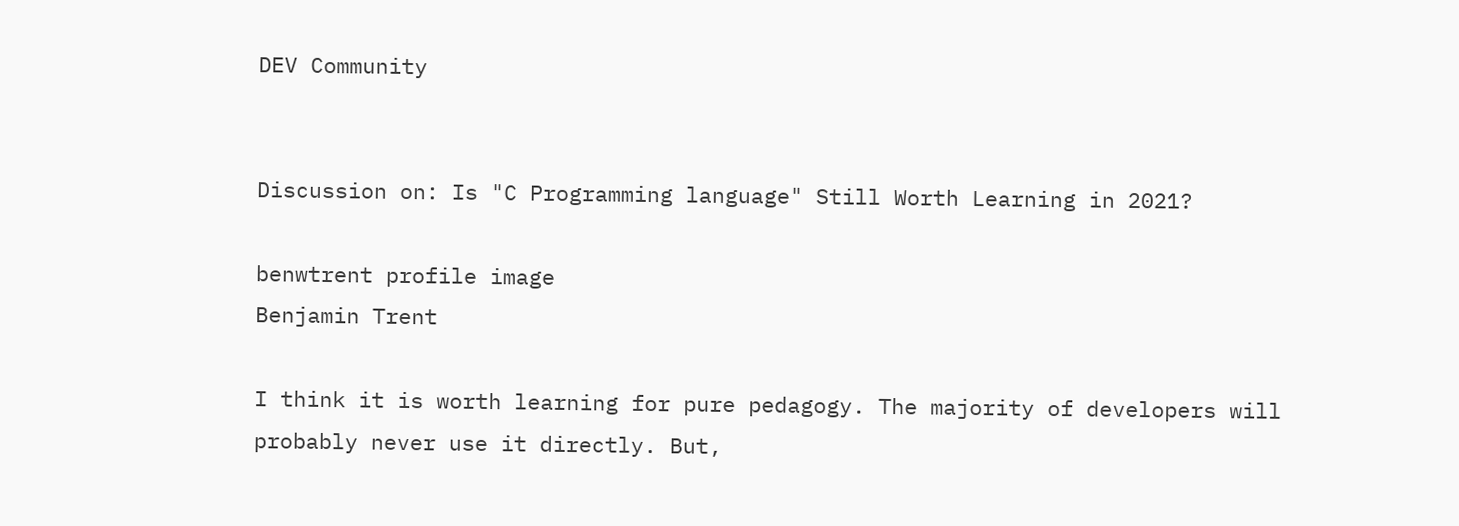DEV Community


Discussion on: Is "C Programming language" Still Worth Learning in 2021?

benwtrent profile image
Benjamin Trent

I think it is worth learning for pure pedagogy. The majority of developers will probably never use it directly. But,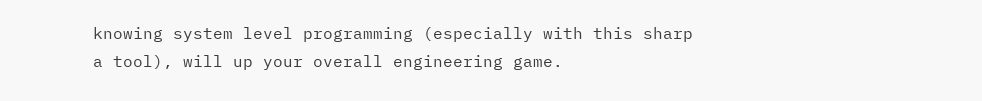knowing system level programming (especially with this sharp a tool), will up your overall engineering game.